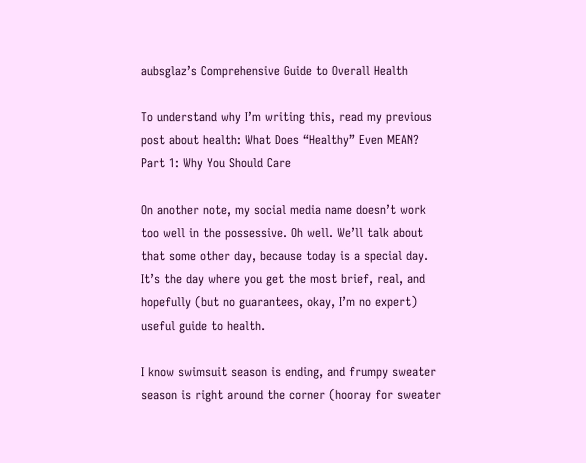aubsglaz’s Comprehensive Guide to Overall Health

To understand why I’m writing this, read my previous post about health: What Does “Healthy” Even MEAN? Part 1: Why You Should Care

On another note, my social media name doesn’t work too well in the possessive. Oh well. We’ll talk about that some other day, because today is a special day. It’s the day where you get the most brief, real, and hopefully (but no guarantees, okay, I’m no expert) useful guide to health.

I know swimsuit season is ending, and frumpy sweater season is right around the corner (hooray for sweater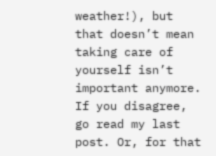weather!), but that doesn’t mean taking care of yourself isn’t important anymore. If you disagree, go read my last post. Or, for that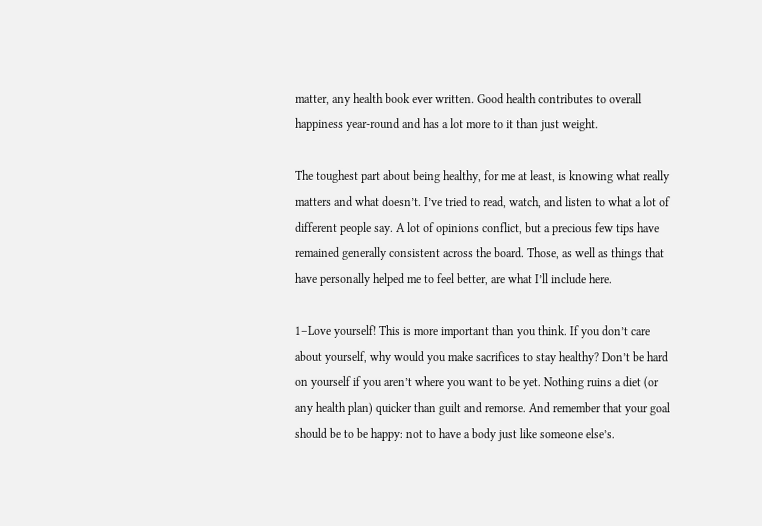matter, any health book ever written. Good health contributes to overall happiness year-round and has a lot more to it than just weight.

The toughest part about being healthy, for me at least, is knowing what really matters and what doesn’t. I’ve tried to read, watch, and listen to what a lot of different people say. A lot of opinions conflict, but a precious few tips have remained generally consistent across the board. Those, as well as things that have personally helped me to feel better, are what I’ll include here.

1–Love yourself! This is more important than you think. If you don’t care about yourself, why would you make sacrifices to stay healthy? Don’t be hard on yourself if you aren’t where you want to be yet. Nothing ruins a diet (or any health plan) quicker than guilt and remorse. And remember that your goal should be to be happy: not to have a body just like someone else’s.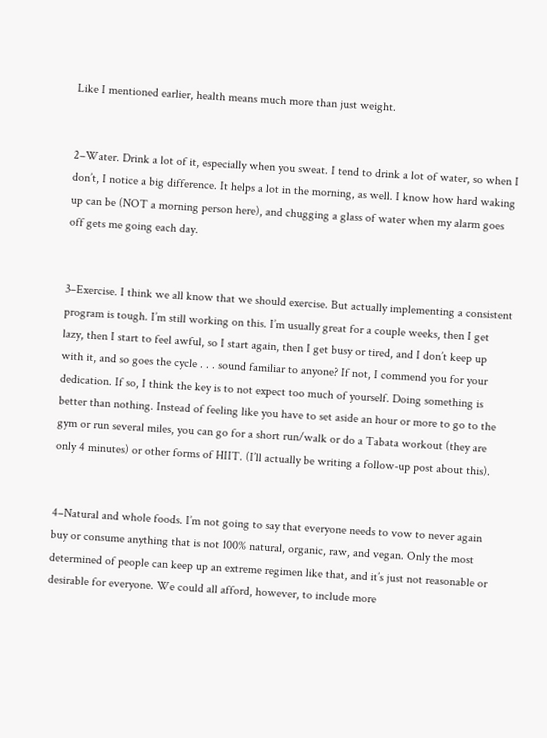Like I mentioned earlier, health means much more than just weight.


2–Water. Drink a lot of it, especially when you sweat. I tend to drink a lot of water, so when I don’t, I notice a big difference. It helps a lot in the morning, as well. I know how hard waking up can be (NOT a morning person here), and chugging a glass of water when my alarm goes off gets me going each day.


3–Exercise. I think we all know that we should exercise. But actually implementing a consistent program is tough. I’m still working on this. I’m usually great for a couple weeks, then I get lazy, then I start to feel awful, so I start again, then I get busy or tired, and I don’t keep up with it, and so goes the cycle . . . sound familiar to anyone? If not, I commend you for your dedication. If so, I think the key is to not expect too much of yourself. Doing something is better than nothing. Instead of feeling like you have to set aside an hour or more to go to the gym or run several miles, you can go for a short run/walk or do a Tabata workout (they are only 4 minutes) or other forms of HIIT. (I’ll actually be writing a follow-up post about this).


4–Natural and whole foods. I’m not going to say that everyone needs to vow to never again buy or consume anything that is not 100% natural, organic, raw, and vegan. Only the most determined of people can keep up an extreme regimen like that, and it’s just not reasonable or desirable for everyone. We could all afford, however, to include more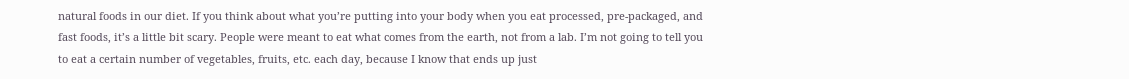natural foods in our diet. If you think about what you’re putting into your body when you eat processed, pre-packaged, and fast foods, it’s a little bit scary. People were meant to eat what comes from the earth, not from a lab. I’m not going to tell you to eat a certain number of vegetables, fruits, etc. each day, because I know that ends up just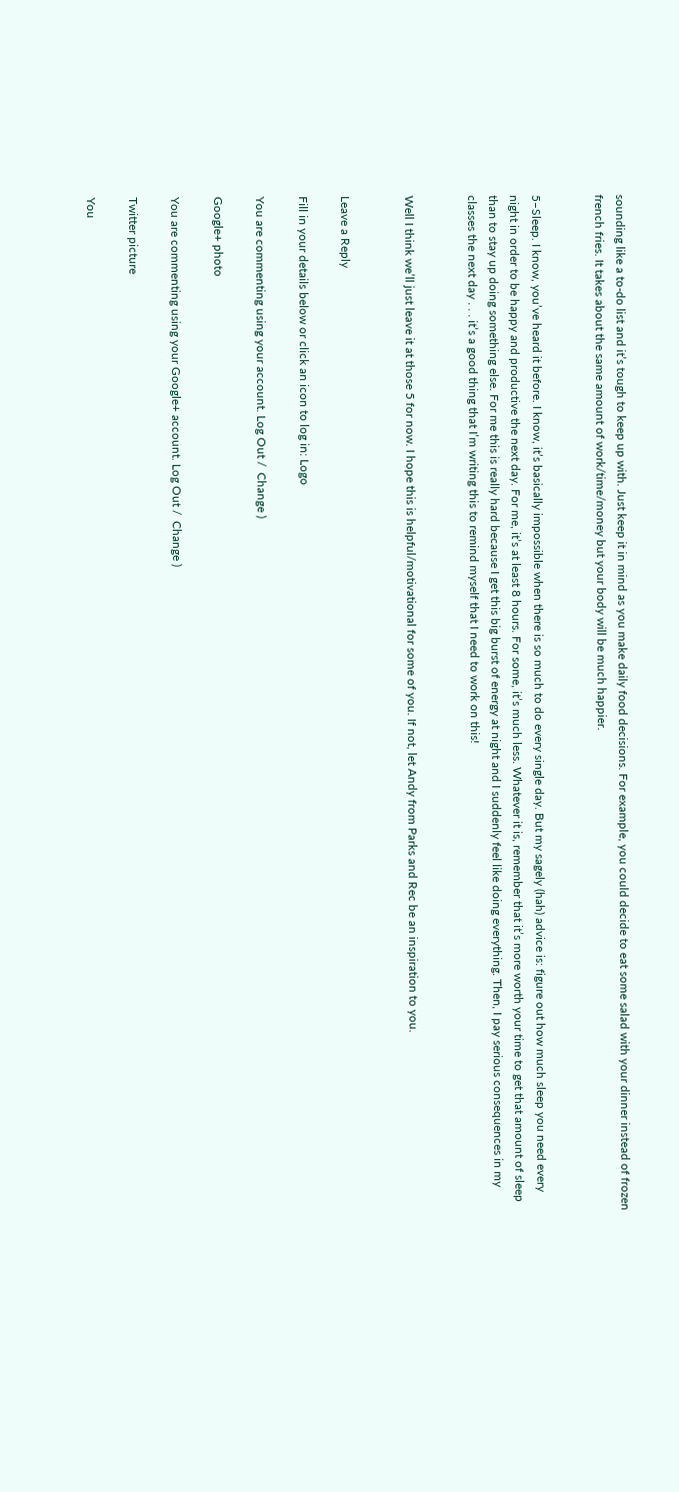sounding like a to-do list and it’s tough to keep up with. Just keep it in mind as you make daily food decisions. For example, you could decide to eat some salad with your dinner instead of frozen french fries. It takes about the same amount of work/time/money but your body will be much happier.


5–Sleep. I know, you’ve heard it before. I know, it’s basically impossible when there is so much to do every single day. But my sagely (hah) advice is: figure out how much sleep you need every night in order to be happy and productive the next day. For me, it’s at least 8 hours. For some, it’s much less. Whatever it is, remember that it’s more worth your time to get that amount of sleep than to stay up doing something else. For me this is really hard because I get this big burst of energy at night and I suddenly feel like doing everything. Then, I pay serious consequences in my classes the next day . . . it’s a good thing that I’m writing this to remind myself that I need to work on this!


Well I think we’ll just leave it at those 5 for now. I hope this is helpful/motivational for some of you. If not, let Andy from Parks and Rec be an inspiration to you.


Leave a Reply

Fill in your details below or click an icon to log in: Logo

You are commenting using your account. Log Out /  Change )

Google+ photo

You are commenting using your Google+ account. Log Out /  Change )

Twitter picture

You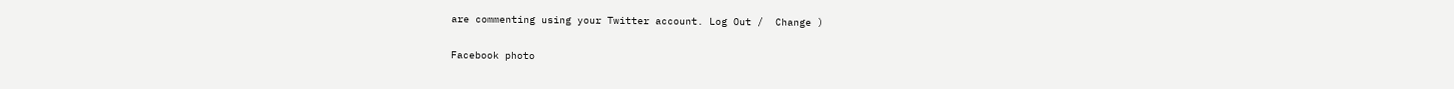are commenting using your Twitter account. Log Out /  Change )

Facebook photo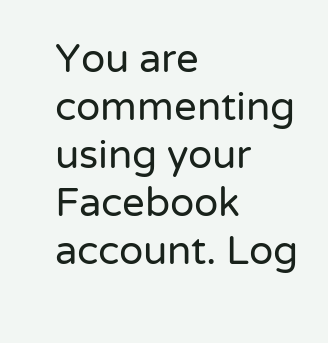You are commenting using your Facebook account. Log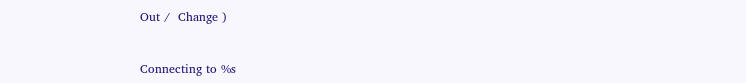Out /  Change )


Connecting to %s